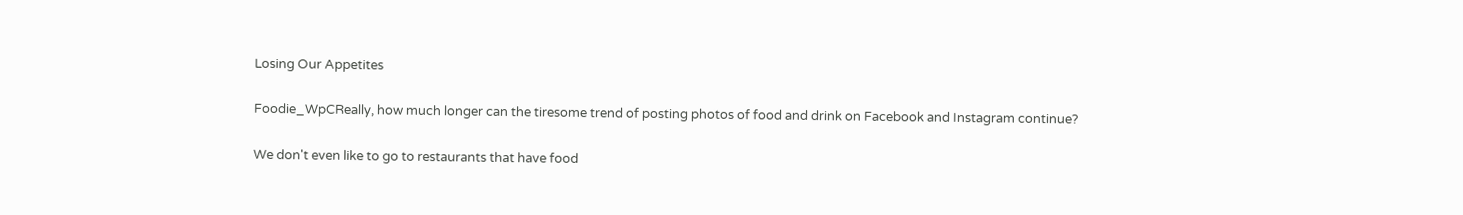Losing Our Appetites

Foodie_WpCReally, how much longer can the tiresome trend of posting photos of food and drink on Facebook and Instagram continue?

We don't even like to go to restaurants that have food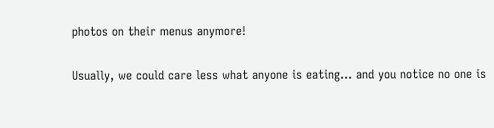photos on their menus anymore!

Usually, we could care less what anyone is eating... and you notice no one is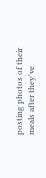posting photos of their meals after they've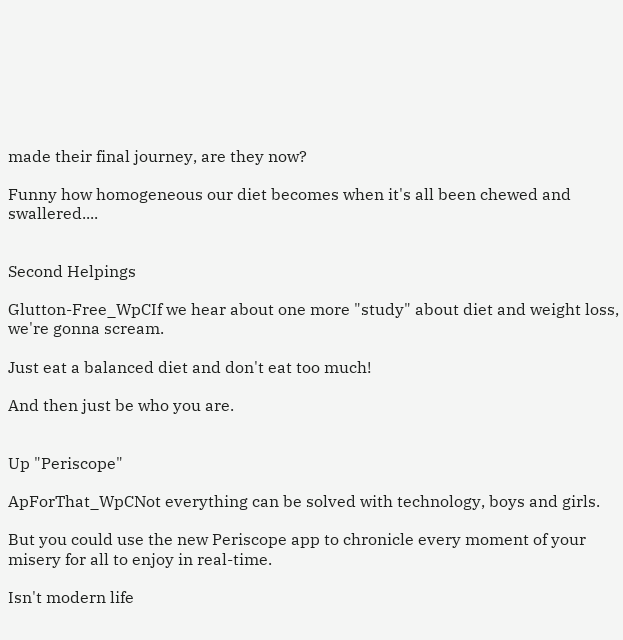made their final journey, are they now?

Funny how homogeneous our diet becomes when it's all been chewed and swallered....


Second Helpings

Glutton-Free_WpCIf we hear about one more "study" about diet and weight loss, we're gonna scream.

Just eat a balanced diet and don't eat too much!

And then just be who you are.


Up "Periscope"

ApForThat_WpCNot everything can be solved with technology, boys and girls.

But you could use the new Periscope app to chronicle every moment of your misery for all to enjoy in real-time.

Isn't modern life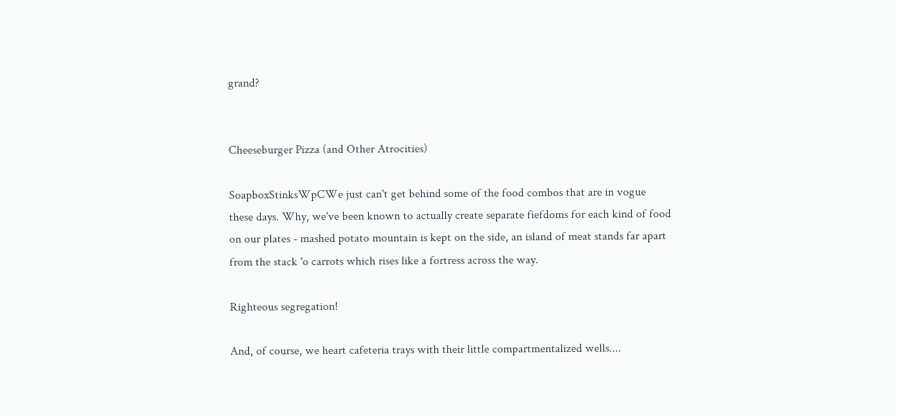grand?


Cheeseburger Pizza (and Other Atrocities)

SoapboxStinksWpCWe just can't get behind some of the food combos that are in vogue these days. Why, we've been known to actually create separate fiefdoms for each kind of food on our plates - mashed potato mountain is kept on the side, an island of meat stands far apart from the stack 'o carrots which rises like a fortress across the way.

Righteous segregation!

And, of course, we heart cafeteria trays with their little compartmentalized wells....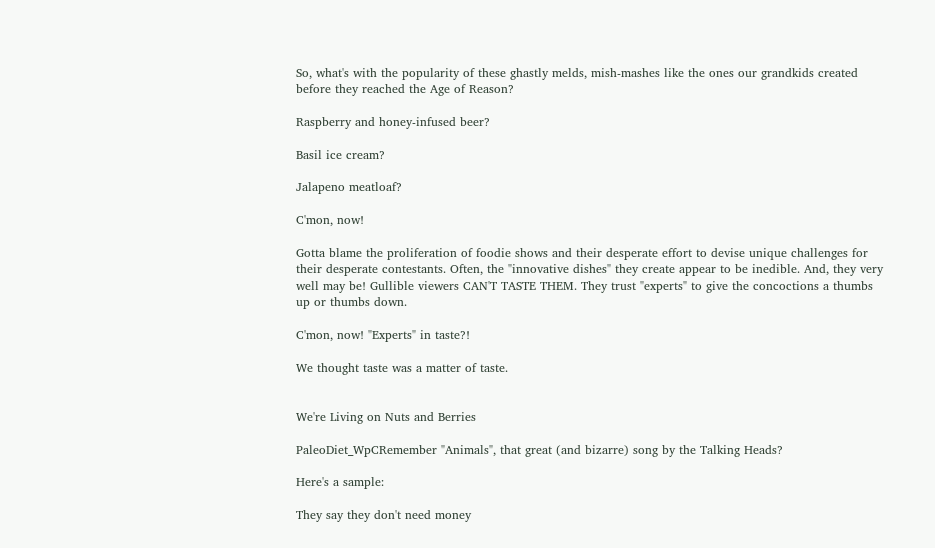So, what's with the popularity of these ghastly melds, mish-mashes like the ones our grandkids created before they reached the Age of Reason?

Raspberry and honey-infused beer?

Basil ice cream?

Jalapeno meatloaf?

C'mon, now!

Gotta blame the proliferation of foodie shows and their desperate effort to devise unique challenges for their desperate contestants. Often, the "innovative dishes" they create appear to be inedible. And, they very well may be! Gullible viewers CAN'T TASTE THEM. They trust "experts" to give the concoctions a thumbs up or thumbs down.

C'mon, now! "Experts" in taste?!

We thought taste was a matter of taste.


We're Living on Nuts and Berries

PaleoDiet_WpCRemember "Animals", that great (and bizarre) song by the Talking Heads?

Here's a sample:

They say they don't need money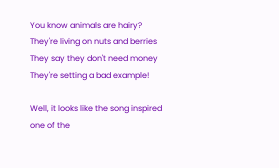You know animals are hairy?
They're living on nuts and berries
They say they don't need money
They're setting a bad example!

Well, it looks like the song inspired one of the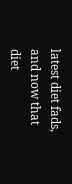latest diet fads, and now that diet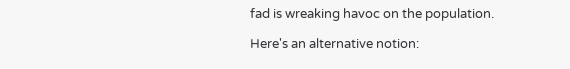fad is wreaking havoc on the population.

Here's an alternative notion: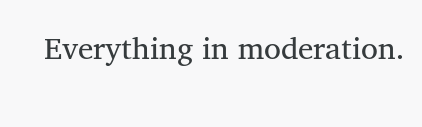Everything in moderation.